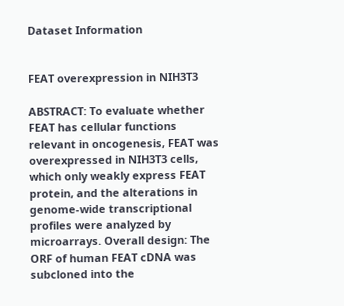Dataset Information


FEAT overexpression in NIH3T3

ABSTRACT: To evaluate whether FEAT has cellular functions relevant in oncogenesis, FEAT was overexpressed in NIH3T3 cells, which only weakly express FEAT protein, and the alterations in genome-wide transcriptional profiles were analyzed by microarrays. Overall design: The ORF of human FEAT cDNA was subcloned into the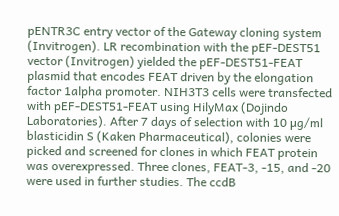pENTR3C entry vector of the Gateway cloning system (Invitrogen). LR recombination with the pEF-DEST51 vector (Invitrogen) yielded the pEF-DEST51-FEAT plasmid that encodes FEAT driven by the elongation factor 1alpha promoter. NIH3T3 cells were transfected with pEF-DEST51-FEAT using HilyMax (Dojindo Laboratories). After 7 days of selection with 10 µg/ml blasticidin S (Kaken Pharmaceutical), colonies were picked and screened for clones in which FEAT protein was overexpressed. Three clones, FEAT-3, -15, and -20 were used in further studies. The ccdB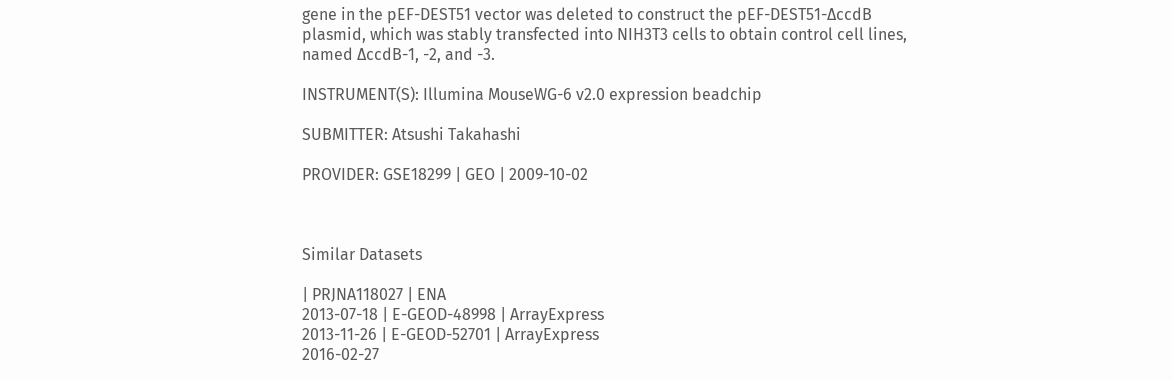gene in the pEF-DEST51 vector was deleted to construct the pEF-DEST51-∆ccdB plasmid, which was stably transfected into NIH3T3 cells to obtain control cell lines, named ∆ccdB-1, -2, and -3.

INSTRUMENT(S): Illumina MouseWG-6 v2.0 expression beadchip

SUBMITTER: Atsushi Takahashi

PROVIDER: GSE18299 | GEO | 2009-10-02



Similar Datasets

| PRJNA118027 | ENA
2013-07-18 | E-GEOD-48998 | ArrayExpress
2013-11-26 | E-GEOD-52701 | ArrayExpress
2016-02-27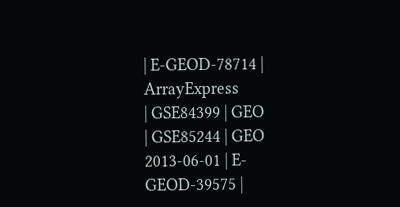| E-GEOD-78714 | ArrayExpress
| GSE84399 | GEO
| GSE85244 | GEO
2013-06-01 | E-GEOD-39575 |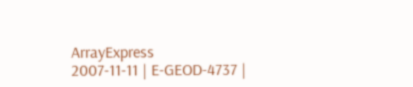ArrayExpress
2007-11-11 | E-GEOD-4737 |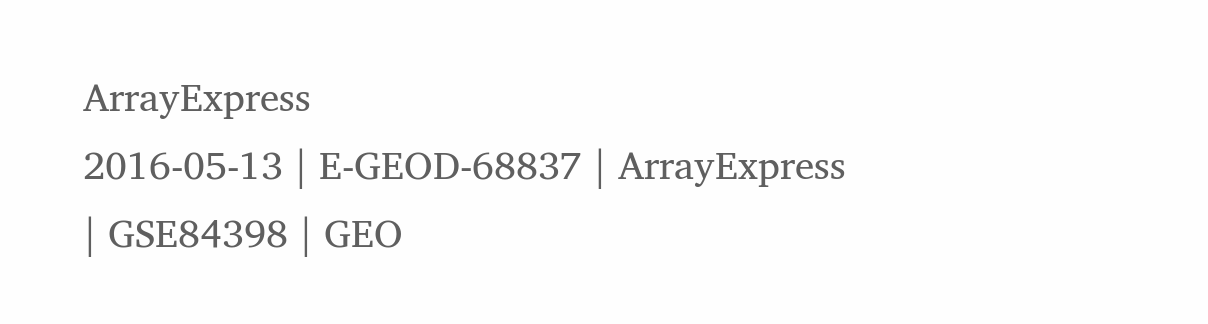ArrayExpress
2016-05-13 | E-GEOD-68837 | ArrayExpress
| GSE84398 | GEO